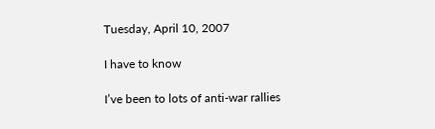Tuesday, April 10, 2007

I have to know

I’ve been to lots of anti-war rallies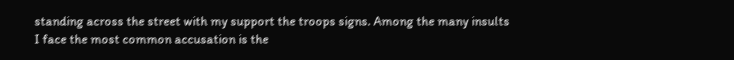standing across the street with my support the troops signs. Among the many insults I face the most common accusation is the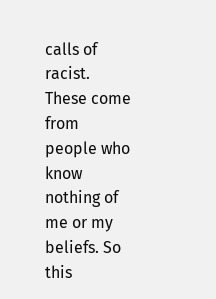calls of racist. These come from people who know nothing of me or my beliefs. So this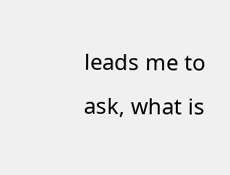leads me to ask, what is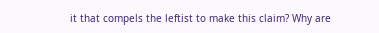it that compels the leftist to make this claim? Why are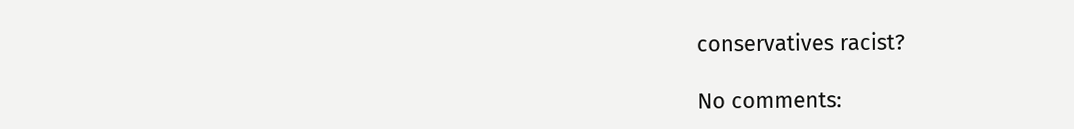conservatives racist?

No comments: